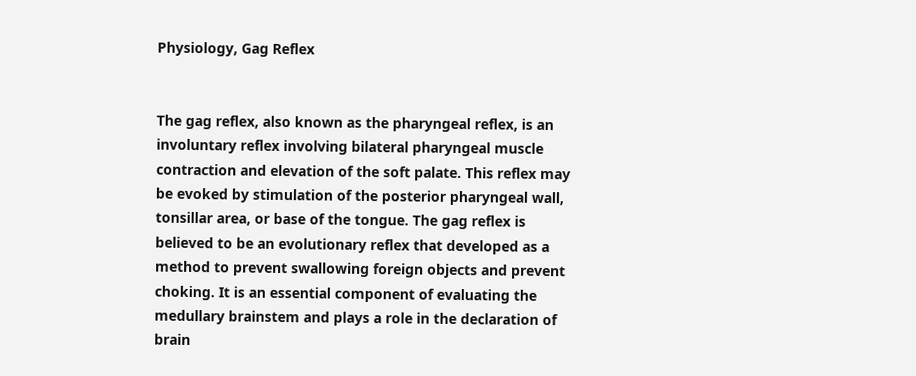Physiology, Gag Reflex


The gag reflex, also known as the pharyngeal reflex, is an involuntary reflex involving bilateral pharyngeal muscle contraction and elevation of the soft palate. This reflex may be evoked by stimulation of the posterior pharyngeal wall, tonsillar area, or base of the tongue. The gag reflex is believed to be an evolutionary reflex that developed as a method to prevent swallowing foreign objects and prevent choking. It is an essential component of evaluating the medullary brainstem and plays a role in the declaration of brain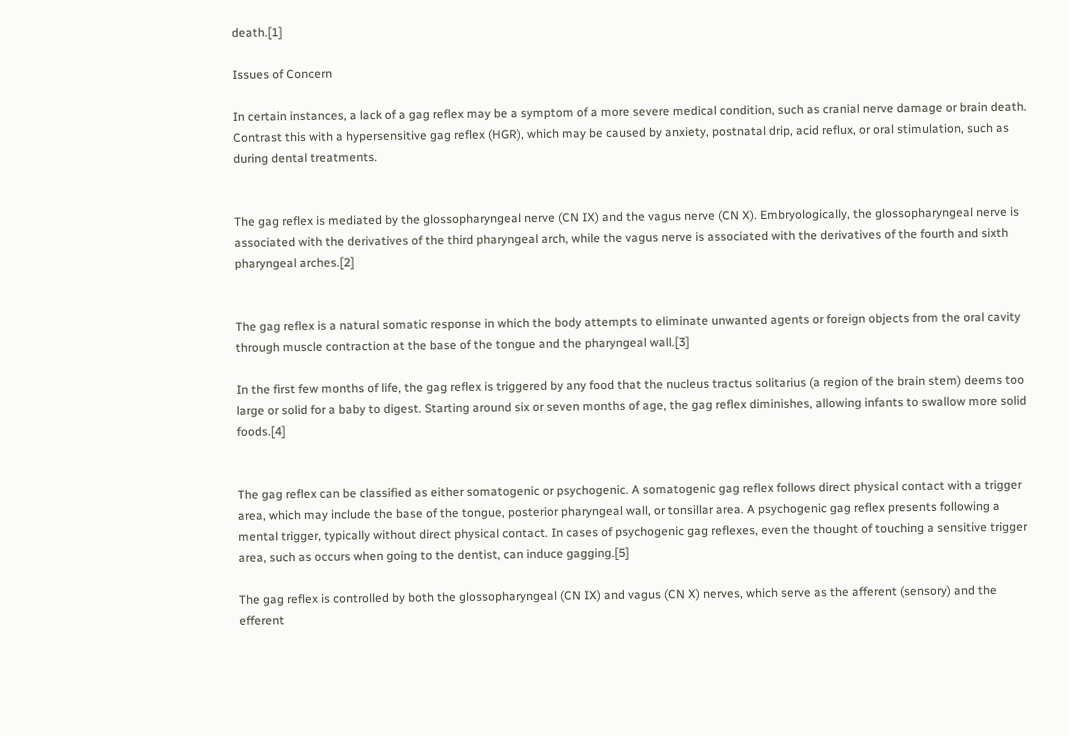death.[1]

Issues of Concern

In certain instances, a lack of a gag reflex may be a symptom of a more severe medical condition, such as cranial nerve damage or brain death. Contrast this with a hypersensitive gag reflex (HGR), which may be caused by anxiety, postnatal drip, acid reflux, or oral stimulation, such as during dental treatments.


The gag reflex is mediated by the glossopharyngeal nerve (CN IX) and the vagus nerve (CN X). Embryologically, the glossopharyngeal nerve is associated with the derivatives of the third pharyngeal arch, while the vagus nerve is associated with the derivatives of the fourth and sixth pharyngeal arches.[2]


The gag reflex is a natural somatic response in which the body attempts to eliminate unwanted agents or foreign objects from the oral cavity through muscle contraction at the base of the tongue and the pharyngeal wall.[3]

In the first few months of life, the gag reflex is triggered by any food that the nucleus tractus solitarius (a region of the brain stem) deems too large or solid for a baby to digest. Starting around six or seven months of age, the gag reflex diminishes, allowing infants to swallow more solid foods.[4]


The gag reflex can be classified as either somatogenic or psychogenic. A somatogenic gag reflex follows direct physical contact with a trigger area, which may include the base of the tongue, posterior pharyngeal wall, or tonsillar area. A psychogenic gag reflex presents following a mental trigger, typically without direct physical contact. In cases of psychogenic gag reflexes, even the thought of touching a sensitive trigger area, such as occurs when going to the dentist, can induce gagging.[5]

The gag reflex is controlled by both the glossopharyngeal (CN IX) and vagus (CN X) nerves, which serve as the afferent (sensory) and the efferent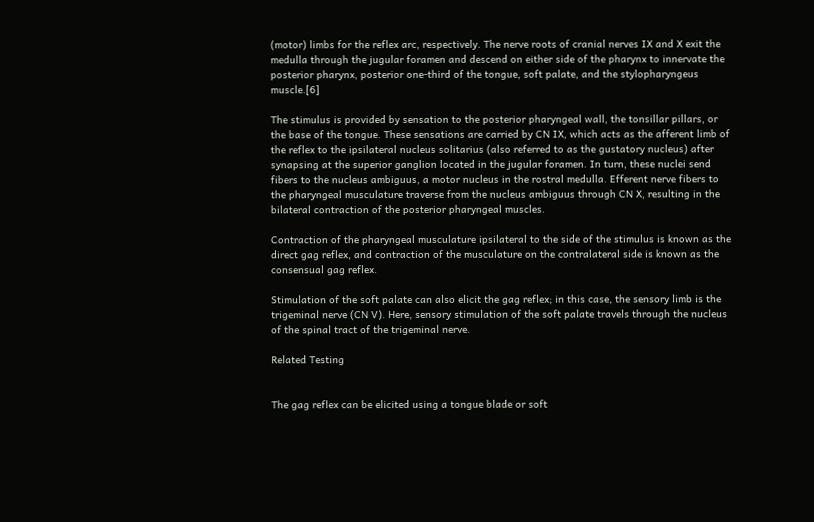(motor) limbs for the reflex arc, respectively. The nerve roots of cranial nerves IX and X exit the medulla through the jugular foramen and descend on either side of the pharynx to innervate the posterior pharynx, posterior one-third of the tongue, soft palate, and the stylopharyngeus muscle.[6]

The stimulus is provided by sensation to the posterior pharyngeal wall, the tonsillar pillars, or the base of the tongue. These sensations are carried by CN IX, which acts as the afferent limb of the reflex to the ipsilateral nucleus solitarius (also referred to as the gustatory nucleus) after synapsing at the superior ganglion located in the jugular foramen. In turn, these nuclei send fibers to the nucleus ambiguus, a motor nucleus in the rostral medulla. Efferent nerve fibers to the pharyngeal musculature traverse from the nucleus ambiguus through CN X, resulting in the bilateral contraction of the posterior pharyngeal muscles.

Contraction of the pharyngeal musculature ipsilateral to the side of the stimulus is known as the direct gag reflex, and contraction of the musculature on the contralateral side is known as the consensual gag reflex.

Stimulation of the soft palate can also elicit the gag reflex; in this case, the sensory limb is the trigeminal nerve (CN V). Here, sensory stimulation of the soft palate travels through the nucleus of the spinal tract of the trigeminal nerve.

Related Testing


The gag reflex can be elicited using a tongue blade or soft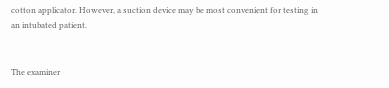cotton applicator. However, a suction device may be most convenient for testing in an intubated patient.


The examiner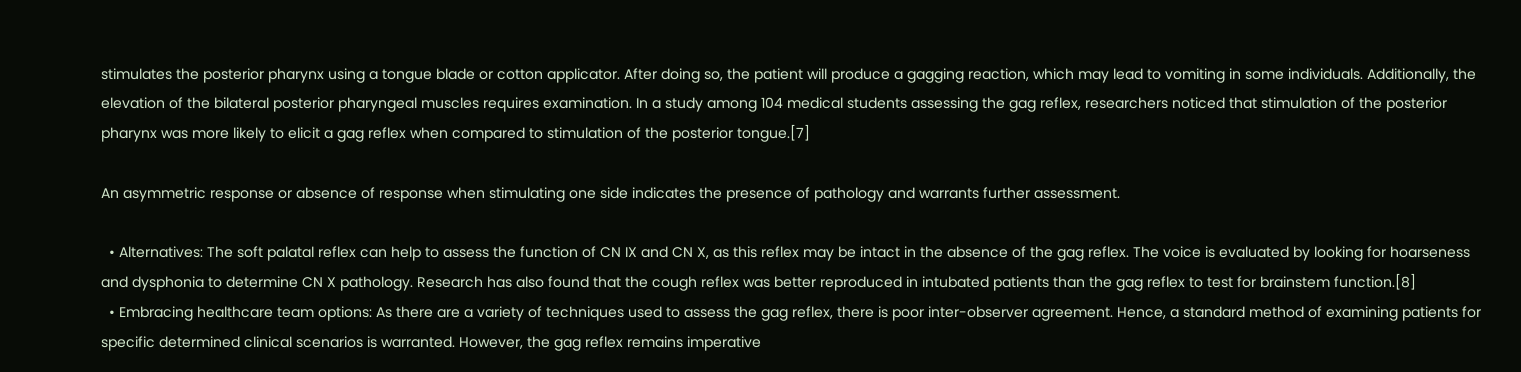stimulates the posterior pharynx using a tongue blade or cotton applicator. After doing so, the patient will produce a gagging reaction, which may lead to vomiting in some individuals. Additionally, the elevation of the bilateral posterior pharyngeal muscles requires examination. In a study among 104 medical students assessing the gag reflex, researchers noticed that stimulation of the posterior pharynx was more likely to elicit a gag reflex when compared to stimulation of the posterior tongue.[7]

An asymmetric response or absence of response when stimulating one side indicates the presence of pathology and warrants further assessment.

  • Alternatives: The soft palatal reflex can help to assess the function of CN IX and CN X, as this reflex may be intact in the absence of the gag reflex. The voice is evaluated by looking for hoarseness and dysphonia to determine CN X pathology. Research has also found that the cough reflex was better reproduced in intubated patients than the gag reflex to test for brainstem function.[8]
  • Embracing healthcare team options: As there are a variety of techniques used to assess the gag reflex, there is poor inter-observer agreement. Hence, a standard method of examining patients for specific determined clinical scenarios is warranted. However, the gag reflex remains imperative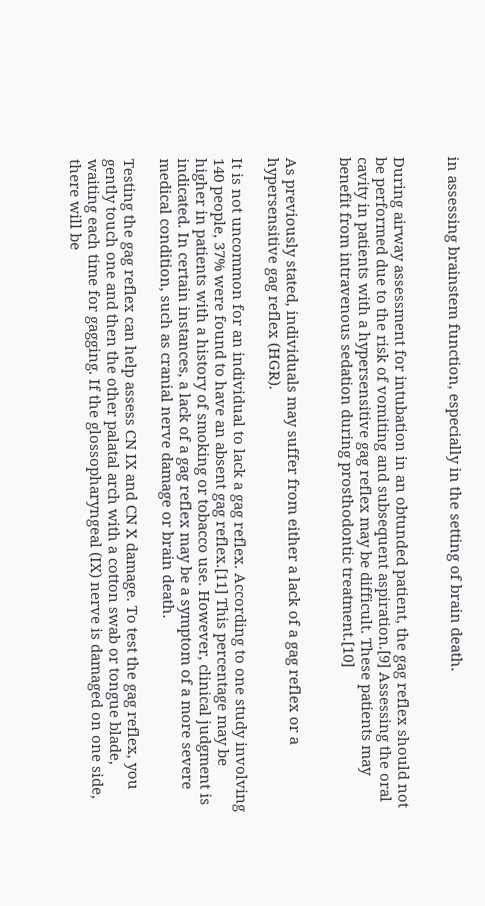in assessing brainstem function, especially in the setting of brain death.


During airway assessment for intubation in an obtunded patient, the gag reflex should not be performed due to the risk of vomiting and subsequent aspiration.[9] Assessing the oral cavity in patients with a hypersensitive gag reflex may be difficult. These patients may benefit from intravenous sedation during prosthodontic treatment.[10]


As previously stated, individuals may suffer from either a lack of a gag reflex or a hypersensitive gag reflex (HGR).

It is not uncommon for an individual to lack a gag reflex. According to one study involving 140 people, 37% were found to have an absent gag reflex.[11] This percentage may be higher in patients with a history of smoking or tobacco use. However, clinical judgment is indicated. In certain instances, a lack of a gag reflex may be a symptom of a more severe medical condition, such as cranial nerve damage or brain death.

Testing the gag reflex can help assess CN IX and CN X damage. To test the gag reflex, you gently touch one and then the other palatal arch with a cotton swab or tongue blade, waiting each time for gagging. If the glossopharyngeal (IX) nerve is damaged on one side, there will be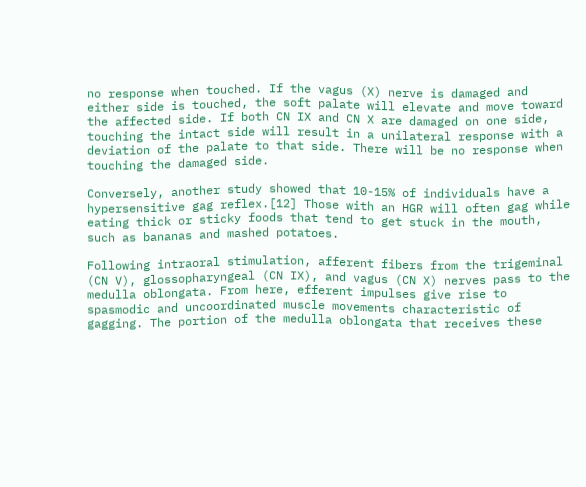no response when touched. If the vagus (X) nerve is damaged and either side is touched, the soft palate will elevate and move toward the affected side. If both CN IX and CN X are damaged on one side, touching the intact side will result in a unilateral response with a deviation of the palate to that side. There will be no response when touching the damaged side.

Conversely, another study showed that 10-15% of individuals have a hypersensitive gag reflex.[12] Those with an HGR will often gag while eating thick or sticky foods that tend to get stuck in the mouth, such as bananas and mashed potatoes.

Following intraoral stimulation, afferent fibers from the trigeminal (CN V), glossopharyngeal (CN IX), and vagus (CN X) nerves pass to the medulla oblongata. From here, efferent impulses give rise to spasmodic and uncoordinated muscle movements characteristic of gagging. The portion of the medulla oblongata that receives these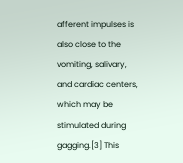afferent impulses is also close to the vomiting, salivary, and cardiac centers, which may be stimulated during gagging.[3] This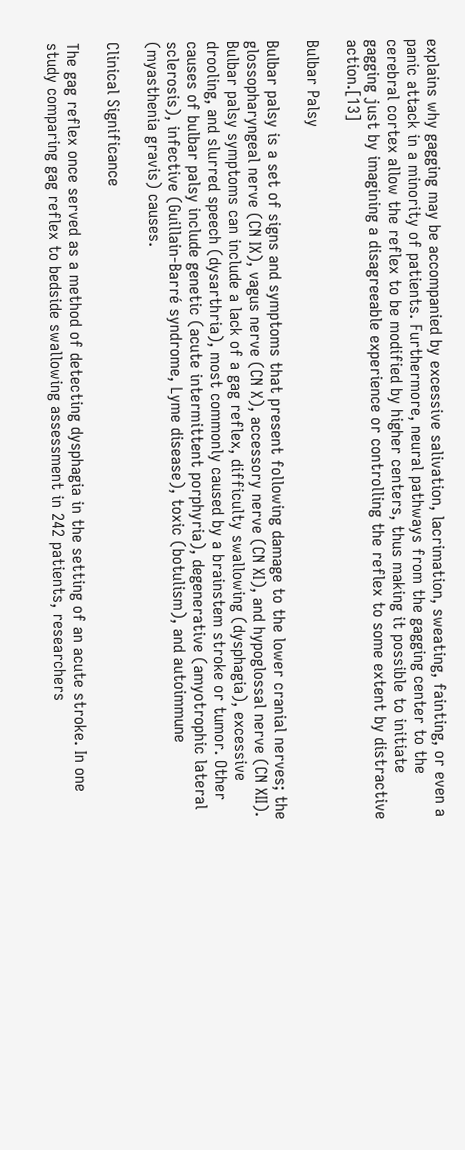explains why gagging may be accompanied by excessive salivation, lacrimation, sweating, fainting, or even a panic attack in a minority of patients. Furthermore, neural pathways from the gagging center to the cerebral cortex allow the reflex to be modified by higher centers, thus making it possible to initiate gagging just by imagining a disagreeable experience or controlling the reflex to some extent by distractive action.[13]

Bulbar Palsy

Bulbar palsy is a set of signs and symptoms that present following damage to the lower cranial nerves; the glossopharyngeal nerve (CN IX), vagus nerve (CN X), accessory nerve (CN XI), and hypoglossal nerve (CN XII). Bulbar palsy symptoms can include a lack of a gag reflex, difficulty swallowing (dysphagia), excessive drooling, and slurred speech (dysarthria), most commonly caused by a brainstem stroke or tumor. Other causes of bulbar palsy include genetic (acute intermittent porphyria), degenerative (amyotrophic lateral sclerosis), infective (Guillain-Barré syndrome, Lyme disease), toxic (botulism), and autoimmune (myasthenia gravis) causes.

Clinical Significance

The gag reflex once served as a method of detecting dysphagia in the setting of an acute stroke. In one study comparing gag reflex to bedside swallowing assessment in 242 patients, researchers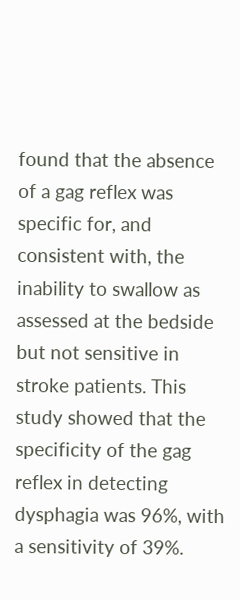found that the absence of a gag reflex was specific for, and consistent with, the inability to swallow as assessed at the bedside but not sensitive in stroke patients. This study showed that the specificity of the gag reflex in detecting dysphagia was 96%, with a sensitivity of 39%.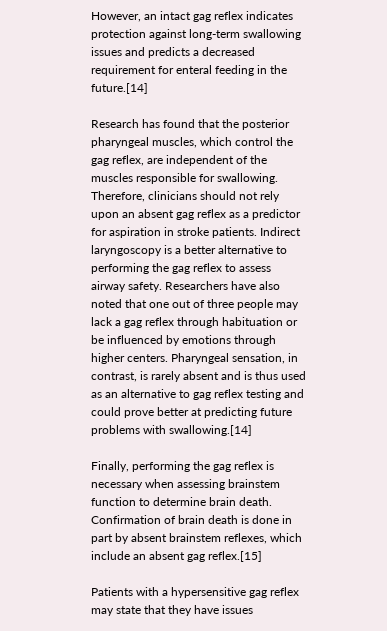However, an intact gag reflex indicates protection against long-term swallowing issues and predicts a decreased requirement for enteral feeding in the future.[14]

Research has found that the posterior pharyngeal muscles, which control the gag reflex, are independent of the muscles responsible for swallowing. Therefore, clinicians should not rely upon an absent gag reflex as a predictor for aspiration in stroke patients. Indirect laryngoscopy is a better alternative to performing the gag reflex to assess airway safety. Researchers have also noted that one out of three people may lack a gag reflex through habituation or be influenced by emotions through higher centers. Pharyngeal sensation, in contrast, is rarely absent and is thus used as an alternative to gag reflex testing and could prove better at predicting future problems with swallowing.[14]

Finally, performing the gag reflex is necessary when assessing brainstem function to determine brain death. Confirmation of brain death is done in part by absent brainstem reflexes, which include an absent gag reflex.[15]

Patients with a hypersensitive gag reflex may state that they have issues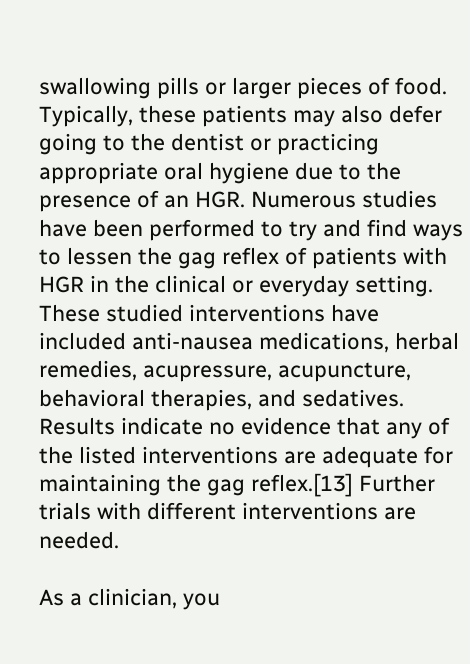swallowing pills or larger pieces of food. Typically, these patients may also defer going to the dentist or practicing appropriate oral hygiene due to the presence of an HGR. Numerous studies have been performed to try and find ways to lessen the gag reflex of patients with HGR in the clinical or everyday setting. These studied interventions have included anti-nausea medications, herbal remedies, acupressure, acupuncture, behavioral therapies, and sedatives. Results indicate no evidence that any of the listed interventions are adequate for maintaining the gag reflex.[13] Further trials with different interventions are needed.

As a clinician, you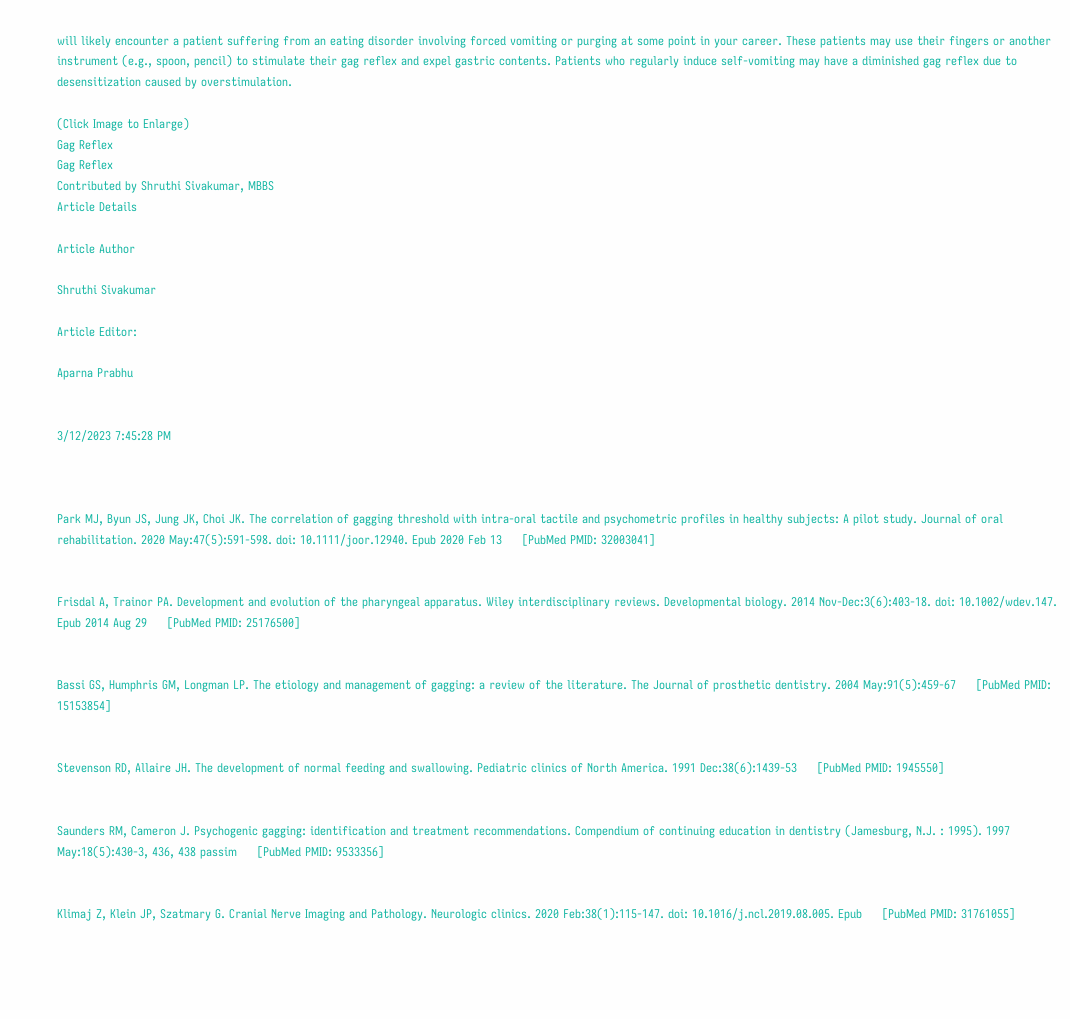will likely encounter a patient suffering from an eating disorder involving forced vomiting or purging at some point in your career. These patients may use their fingers or another instrument (e.g., spoon, pencil) to stimulate their gag reflex and expel gastric contents. Patients who regularly induce self-vomiting may have a diminished gag reflex due to desensitization caused by overstimulation.

(Click Image to Enlarge)
Gag Reflex
Gag Reflex
Contributed by Shruthi Sivakumar, MBBS
Article Details

Article Author

Shruthi Sivakumar

Article Editor:

Aparna Prabhu


3/12/2023 7:45:28 PM



Park MJ, Byun JS, Jung JK, Choi JK. The correlation of gagging threshold with intra-oral tactile and psychometric profiles in healthy subjects: A pilot study. Journal of oral rehabilitation. 2020 May:47(5):591-598. doi: 10.1111/joor.12940. Epub 2020 Feb 13     [PubMed PMID: 32003041]


Frisdal A, Trainor PA. Development and evolution of the pharyngeal apparatus. Wiley interdisciplinary reviews. Developmental biology. 2014 Nov-Dec:3(6):403-18. doi: 10.1002/wdev.147. Epub 2014 Aug 29     [PubMed PMID: 25176500]


Bassi GS, Humphris GM, Longman LP. The etiology and management of gagging: a review of the literature. The Journal of prosthetic dentistry. 2004 May:91(5):459-67     [PubMed PMID: 15153854]


Stevenson RD, Allaire JH. The development of normal feeding and swallowing. Pediatric clinics of North America. 1991 Dec:38(6):1439-53     [PubMed PMID: 1945550]


Saunders RM, Cameron J. Psychogenic gagging: identification and treatment recommendations. Compendium of continuing education in dentistry (Jamesburg, N.J. : 1995). 1997 May:18(5):430-3, 436, 438 passim     [PubMed PMID: 9533356]


Klimaj Z, Klein JP, Szatmary G. Cranial Nerve Imaging and Pathology. Neurologic clinics. 2020 Feb:38(1):115-147. doi: 10.1016/j.ncl.2019.08.005. Epub     [PubMed PMID: 31761055]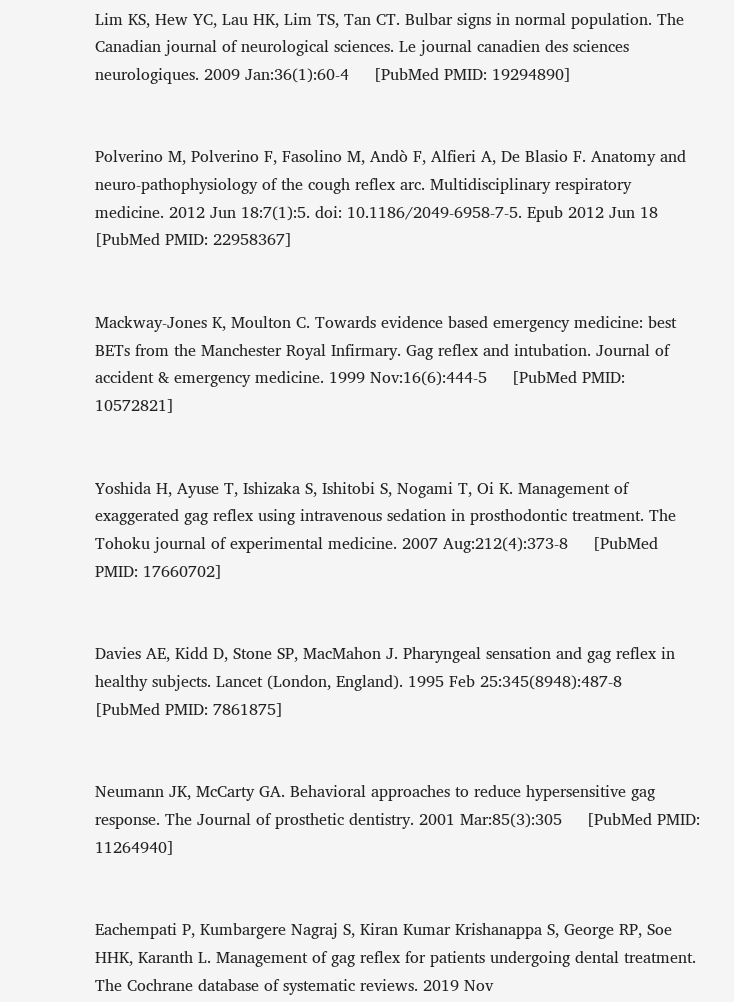Lim KS, Hew YC, Lau HK, Lim TS, Tan CT. Bulbar signs in normal population. The Canadian journal of neurological sciences. Le journal canadien des sciences neurologiques. 2009 Jan:36(1):60-4     [PubMed PMID: 19294890]


Polverino M, Polverino F, Fasolino M, Andò F, Alfieri A, De Blasio F. Anatomy and neuro-pathophysiology of the cough reflex arc. Multidisciplinary respiratory medicine. 2012 Jun 18:7(1):5. doi: 10.1186/2049-6958-7-5. Epub 2012 Jun 18     [PubMed PMID: 22958367]


Mackway-Jones K, Moulton C. Towards evidence based emergency medicine: best BETs from the Manchester Royal Infirmary. Gag reflex and intubation. Journal of accident & emergency medicine. 1999 Nov:16(6):444-5     [PubMed PMID: 10572821]


Yoshida H, Ayuse T, Ishizaka S, Ishitobi S, Nogami T, Oi K. Management of exaggerated gag reflex using intravenous sedation in prosthodontic treatment. The Tohoku journal of experimental medicine. 2007 Aug:212(4):373-8     [PubMed PMID: 17660702]


Davies AE, Kidd D, Stone SP, MacMahon J. Pharyngeal sensation and gag reflex in healthy subjects. Lancet (London, England). 1995 Feb 25:345(8948):487-8     [PubMed PMID: 7861875]


Neumann JK, McCarty GA. Behavioral approaches to reduce hypersensitive gag response. The Journal of prosthetic dentistry. 2001 Mar:85(3):305     [PubMed PMID: 11264940]


Eachempati P, Kumbargere Nagraj S, Kiran Kumar Krishanappa S, George RP, Soe HHK, Karanth L. Management of gag reflex for patients undergoing dental treatment. The Cochrane database of systematic reviews. 2019 Nov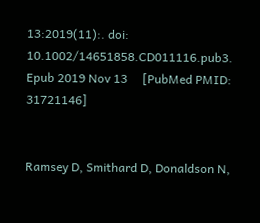13:2019(11):. doi: 10.1002/14651858.CD011116.pub3. Epub 2019 Nov 13     [PubMed PMID: 31721146]


Ramsey D, Smithard D, Donaldson N,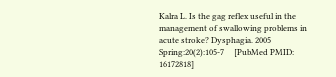Kalra L. Is the gag reflex useful in the management of swallowing problems in acute stroke? Dysphagia. 2005 Spring:20(2):105-7     [PubMed PMID: 16172818]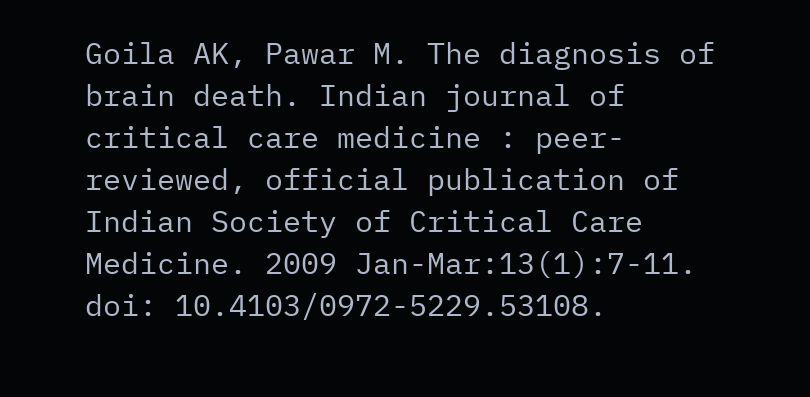Goila AK, Pawar M. The diagnosis of brain death. Indian journal of critical care medicine : peer-reviewed, official publication of Indian Society of Critical Care Medicine. 2009 Jan-Mar:13(1):7-11. doi: 10.4103/0972-5229.53108.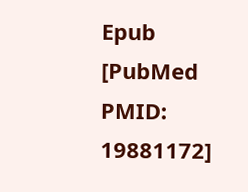Epub     [PubMed PMID: 19881172]